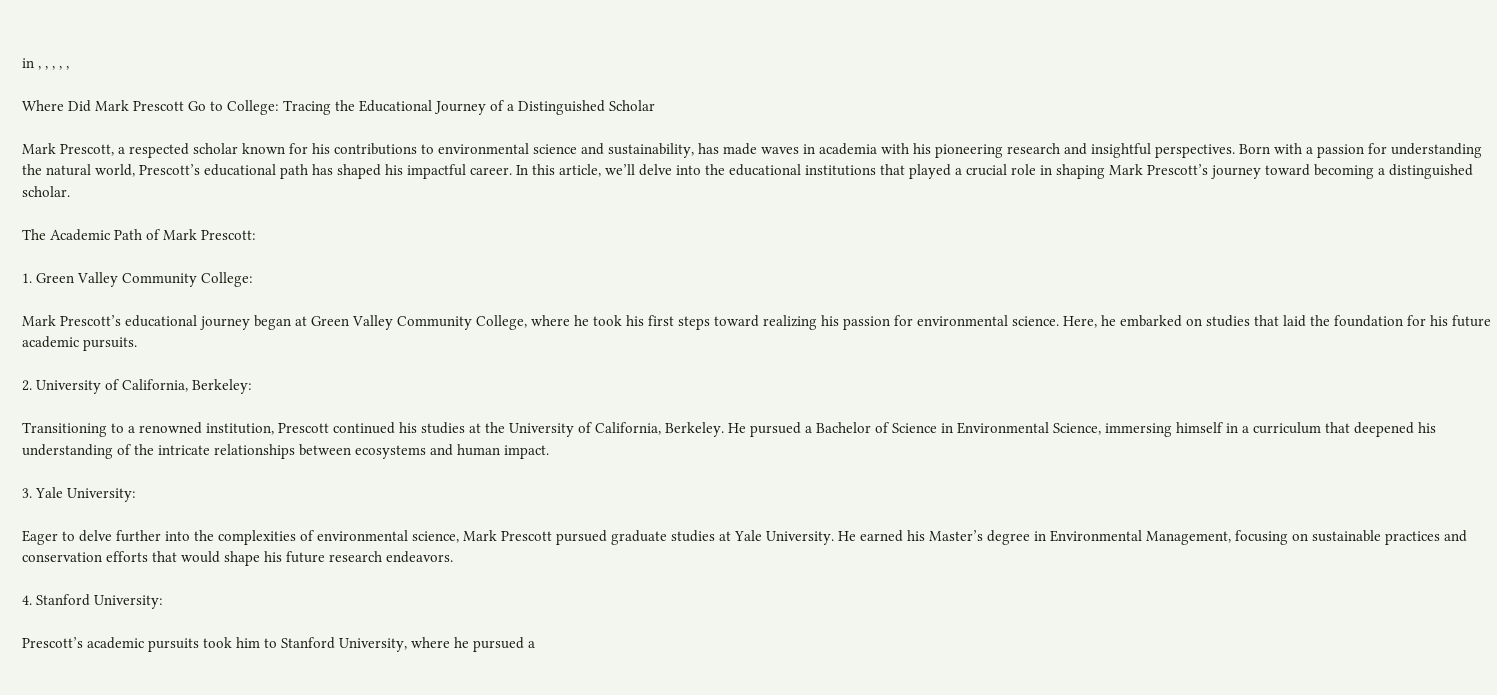in , , , , ,

Where Did Mark Prescott Go to College: Tracing the Educational Journey of a Distinguished Scholar

Mark Prescott, a respected scholar known for his contributions to environmental science and sustainability, has made waves in academia with his pioneering research and insightful perspectives. Born with a passion for understanding the natural world, Prescott’s educational path has shaped his impactful career. In this article, we’ll delve into the educational institutions that played a crucial role in shaping Mark Prescott’s journey toward becoming a distinguished scholar.

The Academic Path of Mark Prescott:

1. Green Valley Community College:

Mark Prescott’s educational journey began at Green Valley Community College, where he took his first steps toward realizing his passion for environmental science. Here, he embarked on studies that laid the foundation for his future academic pursuits.

2. University of California, Berkeley:

Transitioning to a renowned institution, Prescott continued his studies at the University of California, Berkeley. He pursued a Bachelor of Science in Environmental Science, immersing himself in a curriculum that deepened his understanding of the intricate relationships between ecosystems and human impact.

3. Yale University:

Eager to delve further into the complexities of environmental science, Mark Prescott pursued graduate studies at Yale University. He earned his Master’s degree in Environmental Management, focusing on sustainable practices and conservation efforts that would shape his future research endeavors.

4. Stanford University:

Prescott’s academic pursuits took him to Stanford University, where he pursued a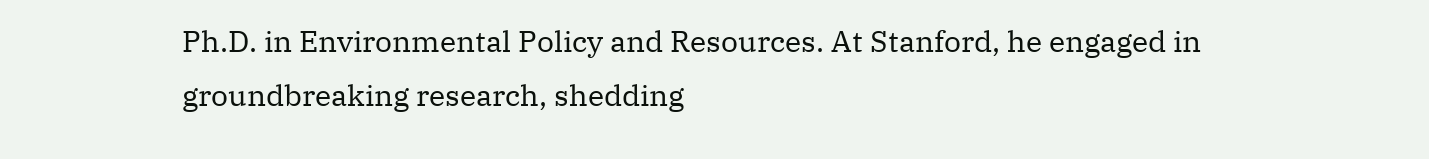Ph.D. in Environmental Policy and Resources. At Stanford, he engaged in groundbreaking research, shedding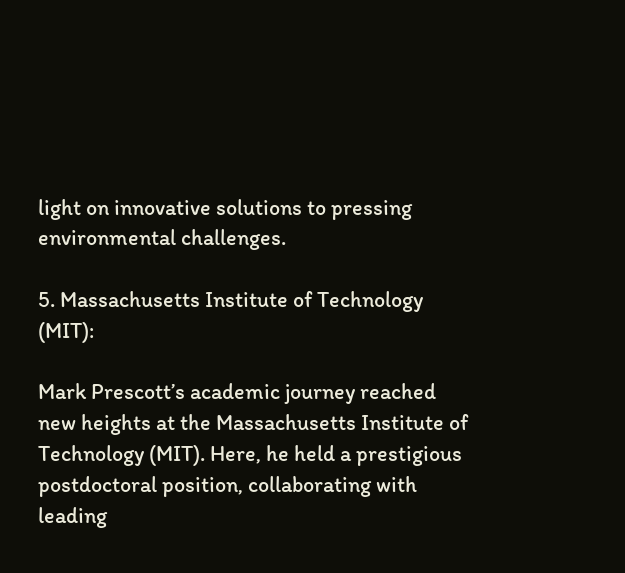light on innovative solutions to pressing environmental challenges.

5. Massachusetts Institute of Technology (MIT):

Mark Prescott’s academic journey reached new heights at the Massachusetts Institute of Technology (MIT). Here, he held a prestigious postdoctoral position, collaborating with leading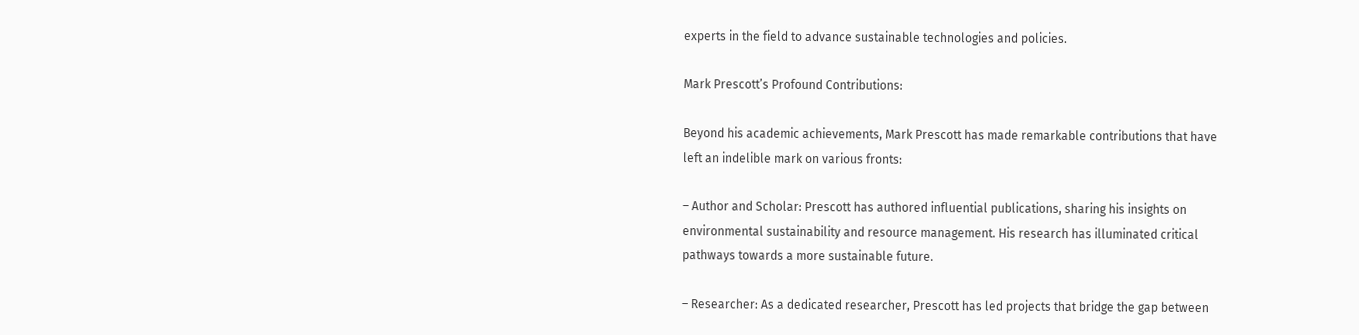experts in the field to advance sustainable technologies and policies.

Mark Prescott’s Profound Contributions:

Beyond his academic achievements, Mark Prescott has made remarkable contributions that have left an indelible mark on various fronts:

– Author and Scholar: Prescott has authored influential publications, sharing his insights on environmental sustainability and resource management. His research has illuminated critical pathways towards a more sustainable future.

– Researcher: As a dedicated researcher, Prescott has led projects that bridge the gap between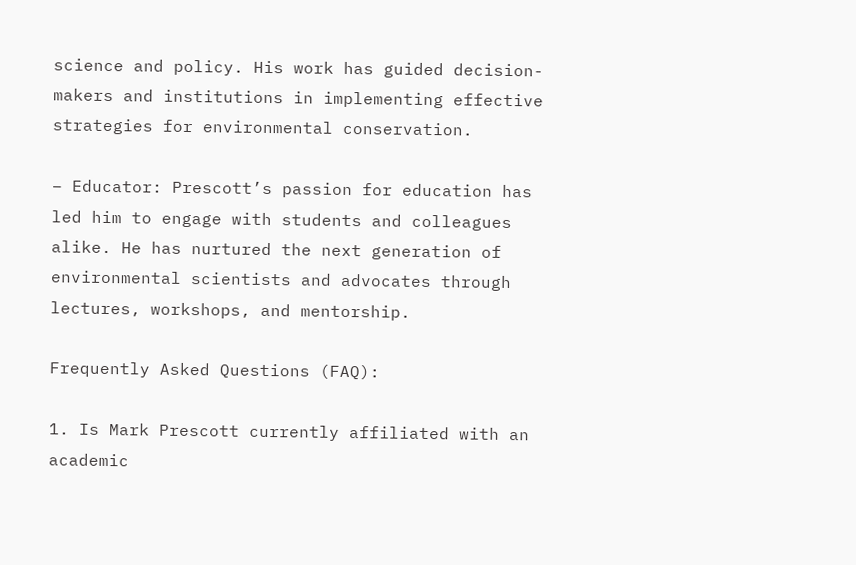science and policy. His work has guided decision-makers and institutions in implementing effective strategies for environmental conservation.

– Educator: Prescott’s passion for education has led him to engage with students and colleagues alike. He has nurtured the next generation of environmental scientists and advocates through lectures, workshops, and mentorship.

Frequently Asked Questions (FAQ):

1. Is Mark Prescott currently affiliated with an academic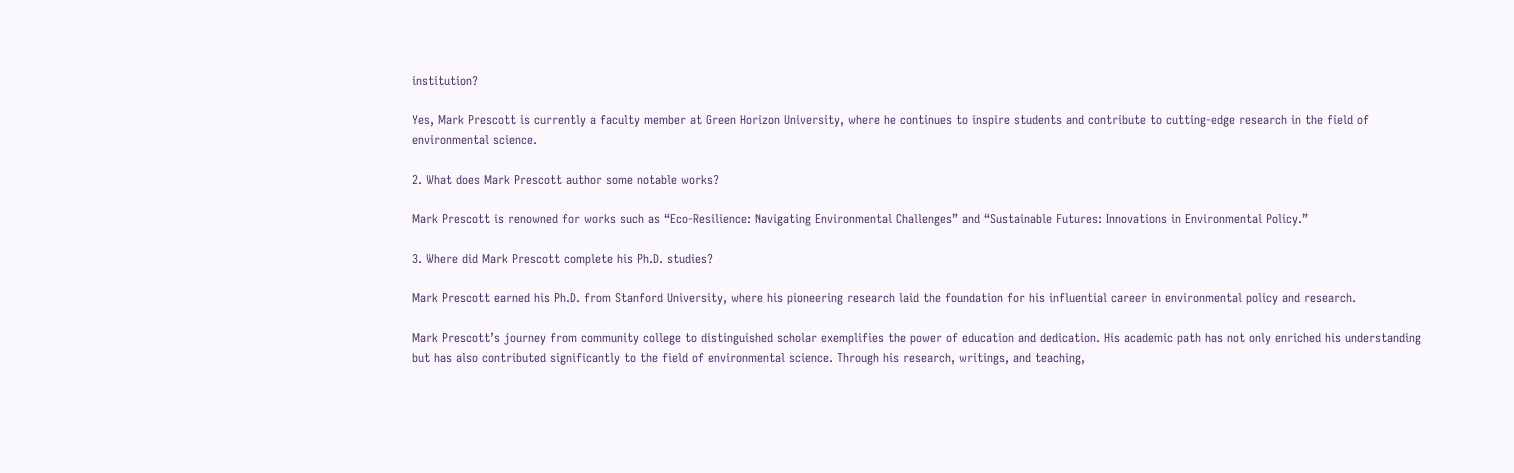institution?

Yes, Mark Prescott is currently a faculty member at Green Horizon University, where he continues to inspire students and contribute to cutting-edge research in the field of environmental science.

2. What does Mark Prescott author some notable works?

Mark Prescott is renowned for works such as “Eco-Resilience: Navigating Environmental Challenges” and “Sustainable Futures: Innovations in Environmental Policy.”

3. Where did Mark Prescott complete his Ph.D. studies?

Mark Prescott earned his Ph.D. from Stanford University, where his pioneering research laid the foundation for his influential career in environmental policy and research.

Mark Prescott’s journey from community college to distinguished scholar exemplifies the power of education and dedication. His academic path has not only enriched his understanding but has also contributed significantly to the field of environmental science. Through his research, writings, and teaching,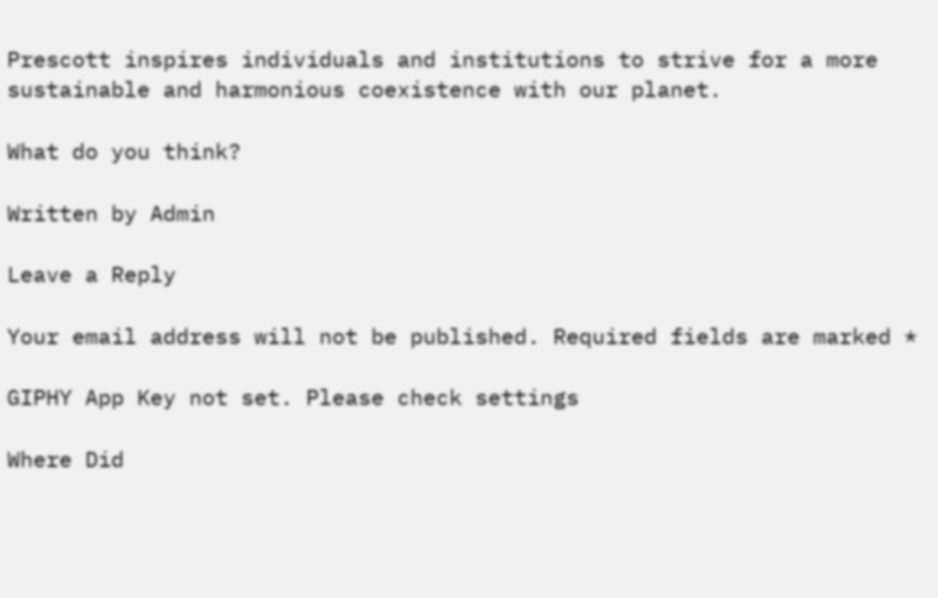Prescott inspires individuals and institutions to strive for a more sustainable and harmonious coexistence with our planet.

What do you think?

Written by Admin

Leave a Reply

Your email address will not be published. Required fields are marked *

GIPHY App Key not set. Please check settings

Where Did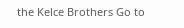the Kelce Brothers Go to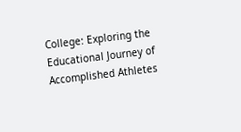College: Exploring the Educational Journey of Accomplished Athletes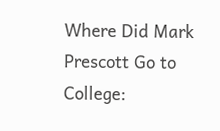Where Did Mark Prescott Go to College: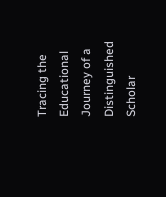Tracing the Educational Journey of a Distinguished Scholar